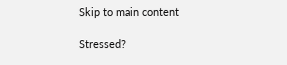Skip to main content

Stressed?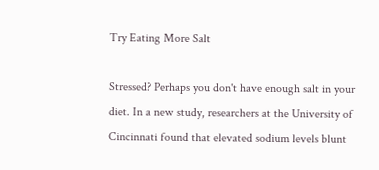Try Eating More Salt

Stressed? Perhaps you don't have enough salt in your diet. In a new study, researchers at the University of Cincinnati found that elevated sodium levels blunt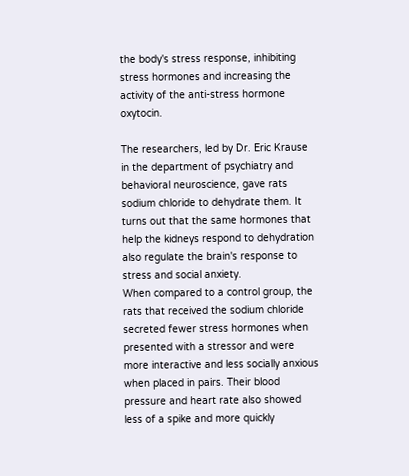the body's stress response, inhibiting stress hormones and increasing the activity of the anti-stress hormone oxytocin.

The researchers, led by Dr. Eric Krause in the department of psychiatry and behavioral neuroscience, gave rats sodium chloride to dehydrate them. It turns out that the same hormones that help the kidneys respond to dehydration also regulate the brain's response to stress and social anxiety.
When compared to a control group, the rats that received the sodium chloride secreted fewer stress hormones when presented with a stressor and were more interactive and less socially anxious when placed in pairs. Their blood pressure and heart rate also showed less of a spike and more quickly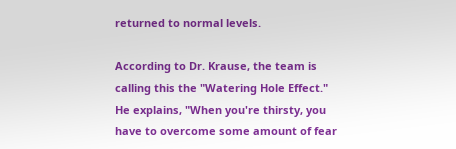returned to normal levels.

According to Dr. Krause, the team is calling this the "Watering Hole Effect." He explains, "When you're thirsty, you have to overcome some amount of fear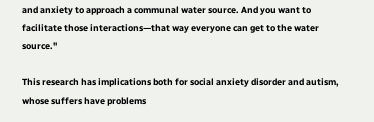and anxiety to approach a communal water source. And you want to facilitate those interactions—that way everyone can get to the water source."

This research has implications both for social anxiety disorder and autism, whose suffers have problems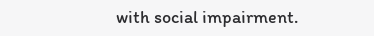with social impairment.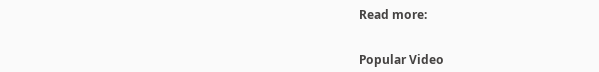Read more:


Popular Video